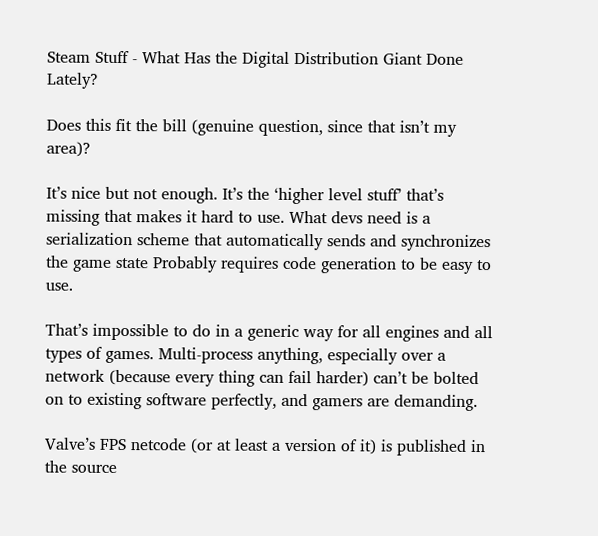Steam Stuff - What Has the Digital Distribution Giant Done Lately?

Does this fit the bill (genuine question, since that isn’t my area)?

It’s nice but not enough. It’s the ‘higher level stuff’ that’s missing that makes it hard to use. What devs need is a serialization scheme that automatically sends and synchronizes the game state Probably requires code generation to be easy to use.

That’s impossible to do in a generic way for all engines and all types of games. Multi-process anything, especially over a network (because every thing can fail harder) can’t be bolted on to existing software perfectly, and gamers are demanding.

Valve’s FPS netcode (or at least a version of it) is published in the source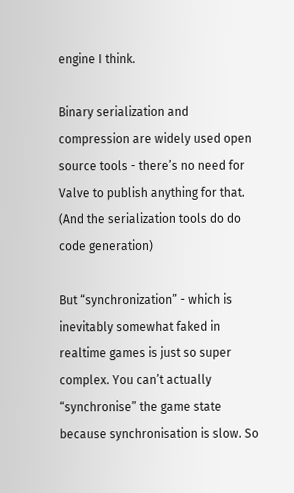engine I think.

Binary serialization and compression are widely used open source tools - there’s no need for Valve to publish anything for that. (And the serialization tools do do code generation)

But “synchronization” - which is inevitably somewhat faked in realtime games is just so super complex. You can’t actually “synchronise” the game state because synchronisation is slow. So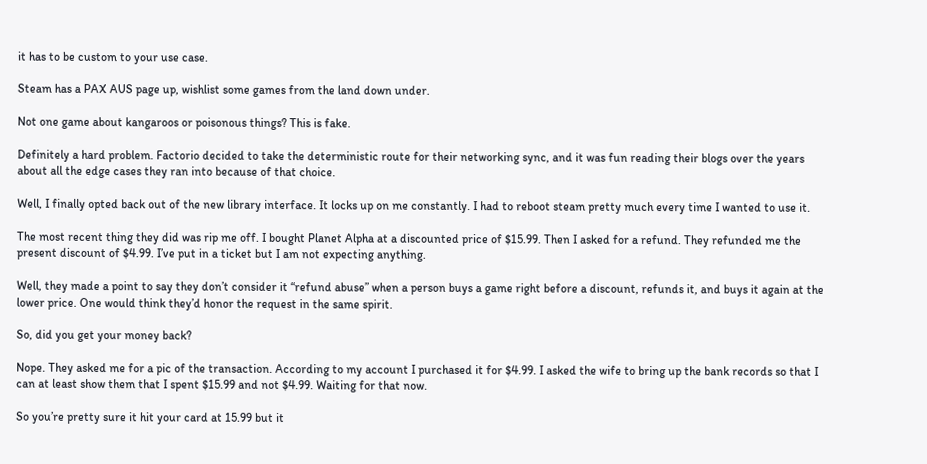it has to be custom to your use case.

Steam has a PAX AUS page up, wishlist some games from the land down under.

Not one game about kangaroos or poisonous things? This is fake.

Definitely a hard problem. Factorio decided to take the deterministic route for their networking sync, and it was fun reading their blogs over the years about all the edge cases they ran into because of that choice.

Well, I finally opted back out of the new library interface. It locks up on me constantly. I had to reboot steam pretty much every time I wanted to use it.

The most recent thing they did was rip me off. I bought Planet Alpha at a discounted price of $15.99. Then I asked for a refund. They refunded me the present discount of $4.99. I’ve put in a ticket but I am not expecting anything.

Well, they made a point to say they don’t consider it “refund abuse” when a person buys a game right before a discount, refunds it, and buys it again at the lower price. One would think they’d honor the request in the same spirit.

So, did you get your money back?

Nope. They asked me for a pic of the transaction. According to my account I purchased it for $4.99. I asked the wife to bring up the bank records so that I can at least show them that I spent $15.99 and not $4.99. Waiting for that now.

So you’re pretty sure it hit your card at 15.99 but it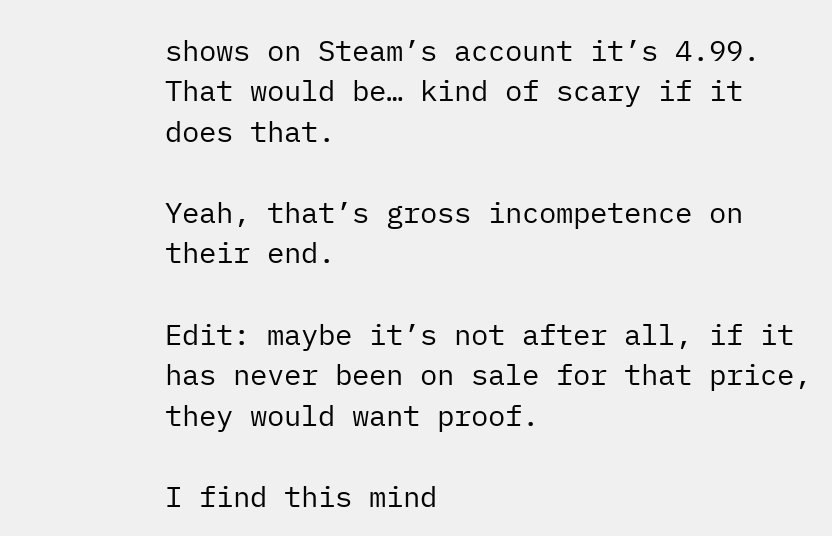shows on Steam’s account it’s 4.99. That would be… kind of scary if it does that.

Yeah, that’s gross incompetence on their end.

Edit: maybe it’s not after all, if it has never been on sale for that price, they would want proof.

I find this mind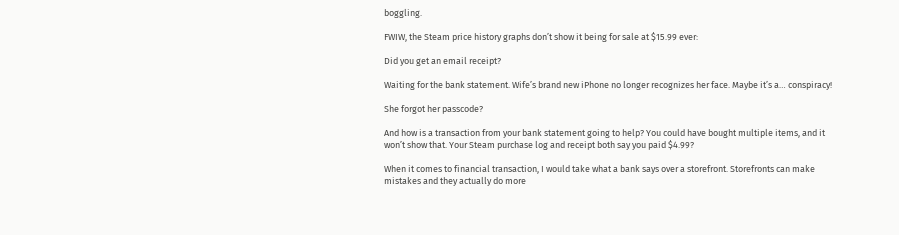boggling.

FWIW, the Steam price history graphs don’t show it being for sale at $15.99 ever:

Did you get an email receipt?

Waiting for the bank statement. Wife’s brand new iPhone no longer recognizes her face. Maybe it’s a… conspiracy!

She forgot her passcode?

And how is a transaction from your bank statement going to help? You could have bought multiple items, and it won’t show that. Your Steam purchase log and receipt both say you paid $4.99?

When it comes to financial transaction, I would take what a bank says over a storefront. Storefronts can make mistakes and they actually do more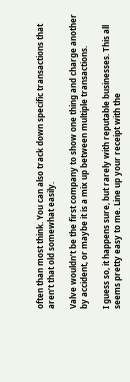often than most think. You can also track down specific transactions that aren’t that old somewhat easily.

Valve wouldn’t be the first company to show one thing and charge another by accident, or maybe it is a mix up between multiple transactions.

I guess so, it happens sure, but rarely with reputable businesses. This all seems pretty easy to me. Line up your receipt with the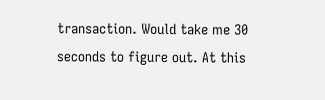transaction. Would take me 30 seconds to figure out. At this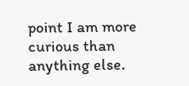point I am more curious than anything else.